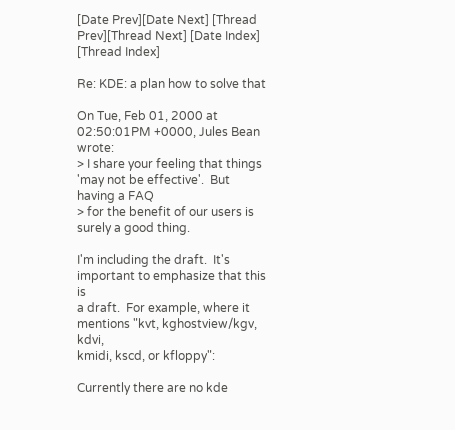[Date Prev][Date Next] [Thread Prev][Thread Next] [Date Index] [Thread Index]

Re: KDE: a plan how to solve that

On Tue, Feb 01, 2000 at 02:50:01PM +0000, Jules Bean wrote:
> I share your feeling that things 'may not be effective'.  But having a FAQ
> for the benefit of our users is surely a good thing.

I'm including the draft.  It's important to emphasize that this is
a draft.  For example, where it mentions "kvt, kghostview/kgv, kdvi,
kmidi, kscd, or kfloppy":

Currently there are no kde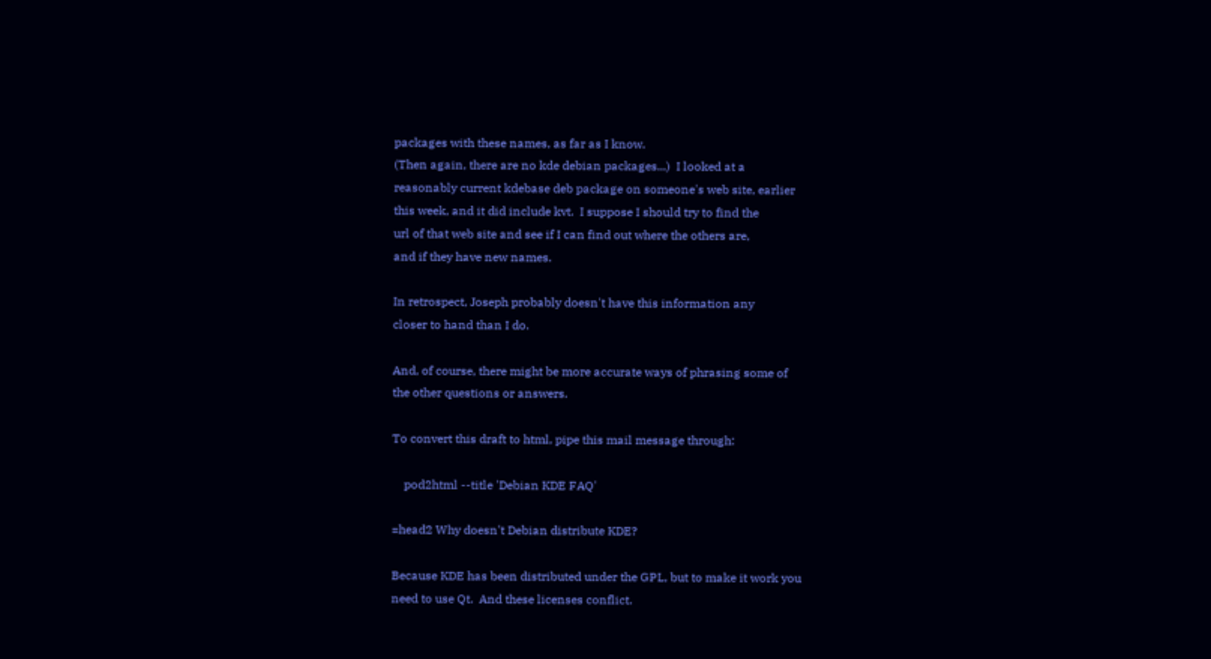packages with these names, as far as I know.
(Then again, there are no kde debian packages...)  I looked at a
reasonably current kdebase deb package on someone's web site, earlier
this week, and it did include kvt.  I suppose I should try to find the
url of that web site and see if I can find out where the others are,
and if they have new names.

In retrospect, Joseph probably doesn't have this information any
closer to hand than I do.

And, of course, there might be more accurate ways of phrasing some of
the other questions or answers.

To convert this draft to html, pipe this mail message through:

    pod2html --title 'Debian KDE FAQ'

=head2 Why doesn't Debian distribute KDE?

Because KDE has been distributed under the GPL, but to make it work you
need to use Qt.  And these licenses conflict.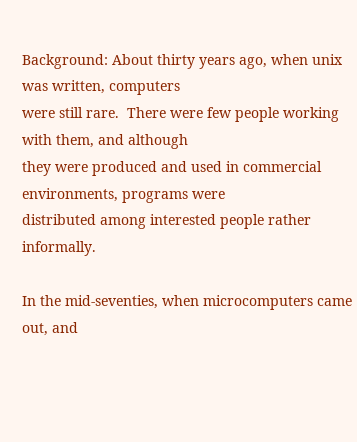Background: About thirty years ago, when unix was written, computers
were still rare.  There were few people working with them, and although
they were produced and used in commercial environments, programs were
distributed among interested people rather informally.

In the mid-seventies, when microcomputers came out, and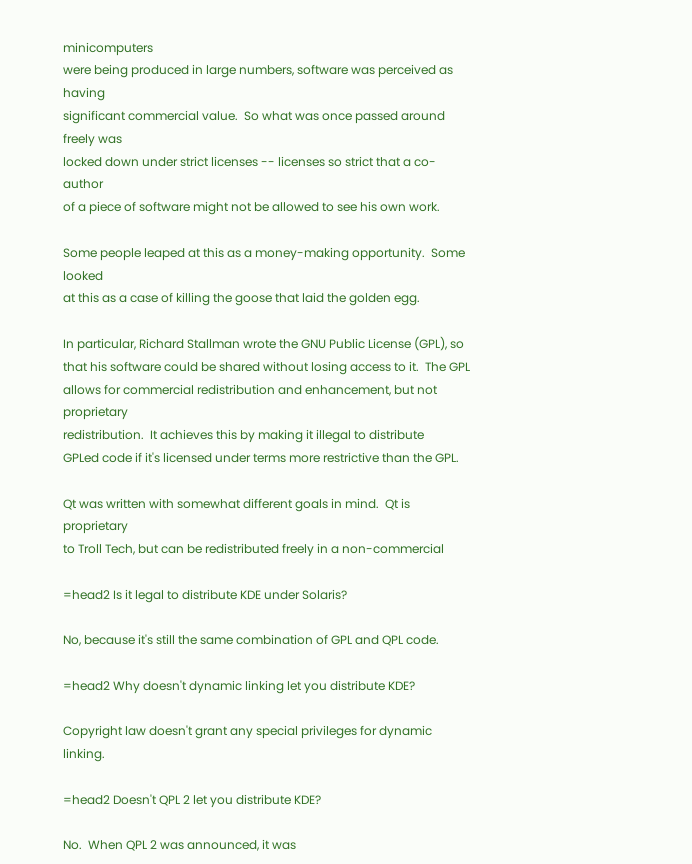minicomputers
were being produced in large numbers, software was perceived as having
significant commercial value.  So what was once passed around freely was
locked down under strict licenses -- licenses so strict that a co-author
of a piece of software might not be allowed to see his own work.

Some people leaped at this as a money-making opportunity.  Some looked
at this as a case of killing the goose that laid the golden egg.

In particular, Richard Stallman wrote the GNU Public License (GPL), so
that his software could be shared without losing access to it.  The GPL
allows for commercial redistribution and enhancement, but not proprietary
redistribution.  It achieves this by making it illegal to distribute
GPLed code if it's licensed under terms more restrictive than the GPL.

Qt was written with somewhat different goals in mind.  Qt is proprietary
to Troll Tech, but can be redistributed freely in a non-commercial

=head2 Is it legal to distribute KDE under Solaris?

No, because it's still the same combination of GPL and QPL code.

=head2 Why doesn't dynamic linking let you distribute KDE?

Copyright law doesn't grant any special privileges for dynamic linking.

=head2 Doesn't QPL 2 let you distribute KDE?

No.  When QPL 2 was announced, it was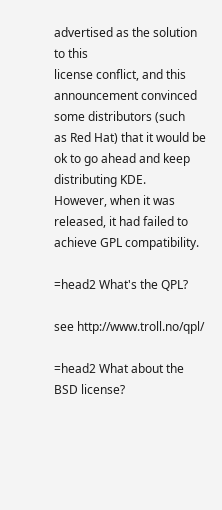advertised as the solution to this
license conflict, and this announcement convinced some distributors (such
as Red Hat) that it would be ok to go ahead and keep distributing KDE.
However, when it was released, it had failed to achieve GPL compatibility.

=head2 What's the QPL?

see http://www.troll.no/qpl/

=head2 What about the BSD license?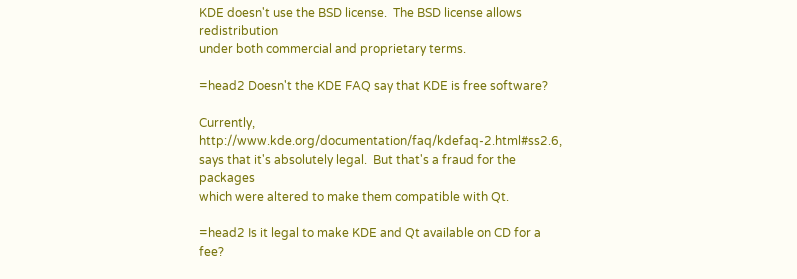KDE doesn't use the BSD license.  The BSD license allows redistribution
under both commercial and proprietary terms.

=head2 Doesn't the KDE FAQ say that KDE is free software?

Currently, http://www.kde.org/documentation/faq/kdefaq-2.html#ss2.6,
says that it's absolutely legal.  But that's a fraud for the packages
which were altered to make them compatible with Qt.

=head2 Is it legal to make KDE and Qt available on CD for a fee?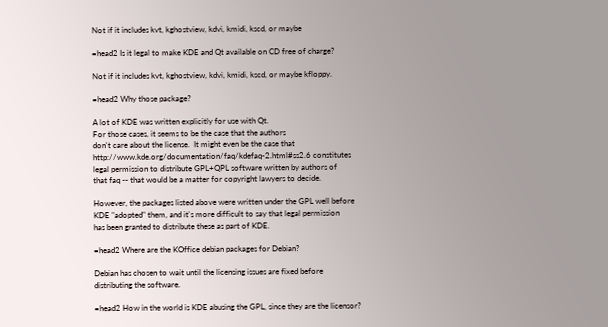Not if it includes kvt, kghostview, kdvi, kmidi, kscd, or maybe

=head2 Is it legal to make KDE and Qt available on CD free of charge?

Not if it includes kvt, kghostview, kdvi, kmidi, kscd, or maybe kfloppy.

=head2 Why those package?

A lot of KDE was written explicitly for use with Qt.
For those cases, it seems to be the case that the authors
don't care about the license.  It might even be the case that
http://www.kde.org/documentation/faq/kdefaq-2.html#ss2.6 constitutes
legal permission to distribute GPL+QPL software written by authors of
that faq -- that would be a matter for copyright lawyers to decide.

However, the packages listed above were written under the GPL well before
KDE "adopted" them, and it's more difficult to say that legal permission
has been granted to distribute these as part of KDE.

=head2 Where are the KOffice debian packages for Debian?

Debian has chosen to wait until the licensing issues are fixed before
distributing the software.

=head2 How in the world is KDE abusing the GPL, since they are the licensor?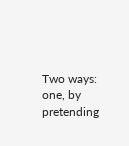Two ways:  one, by pretending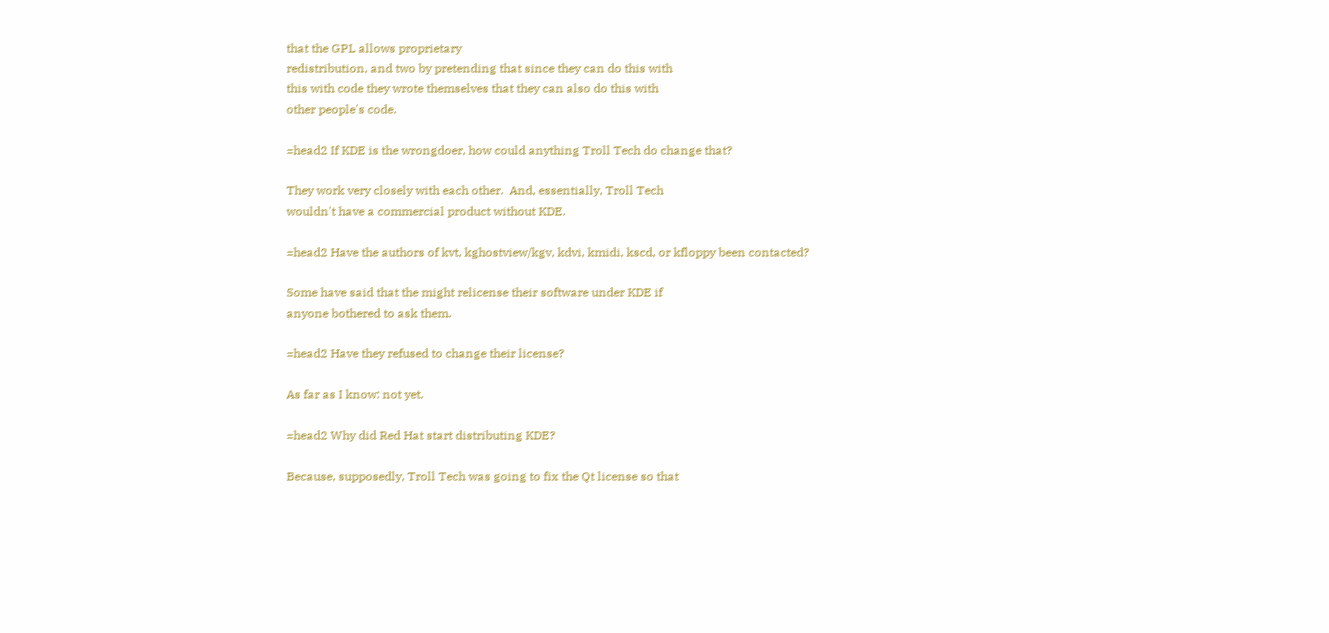that the GPL allows proprietary
redistribution, and two by pretending that since they can do this with
this with code they wrote themselves that they can also do this with
other people's code.

=head2 If KDE is the wrongdoer, how could anything Troll Tech do change that?

They work very closely with each other.  And, essentially, Troll Tech
wouldn't have a commercial product without KDE.

=head2 Have the authors of kvt, kghostview/kgv, kdvi, kmidi, kscd, or kfloppy been contacted?

Some have said that the might relicense their software under KDE if
anyone bothered to ask them.

=head2 Have they refused to change their license?

As far as I know: not yet.

=head2 Why did Red Hat start distributing KDE?

Because, supposedly, Troll Tech was going to fix the Qt license so that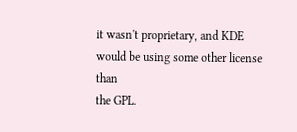it wasn't proprietary, and KDE would be using some other license than
the GPL.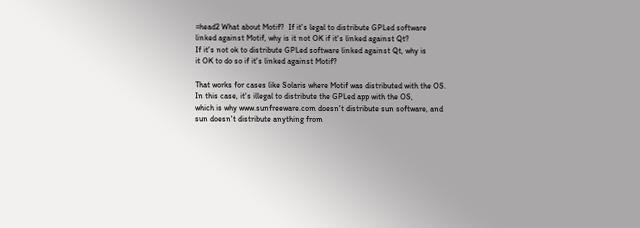=head2 What about Motif?  If it's legal to distribute GPLed software
linked against Motif, why is it not OK if it's linked against Qt?
If it's not ok to distribute GPLed software linked against Qt, why is
it OK to do so if it's linked against Motif?

That works for cases like Solaris where Motif was distributed with the OS.
In this case, it's illegal to distribute the GPLed app with the OS,
which is why www.sunfreeware.com doesn't distribute sun software, and
sun doesn't distribute anything from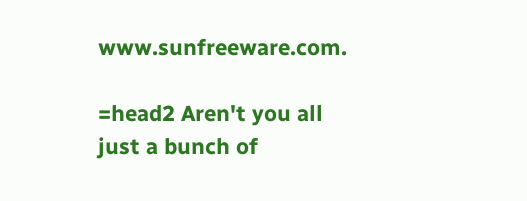www.sunfreeware.com.

=head2 Aren't you all just a bunch of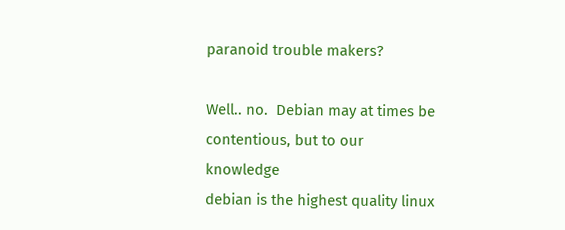paranoid trouble makers?

Well.. no.  Debian may at times be contentious, but to our knowledge
debian is the highest quality linux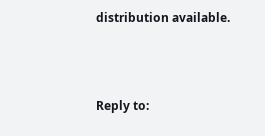distribution available.



Reply to: